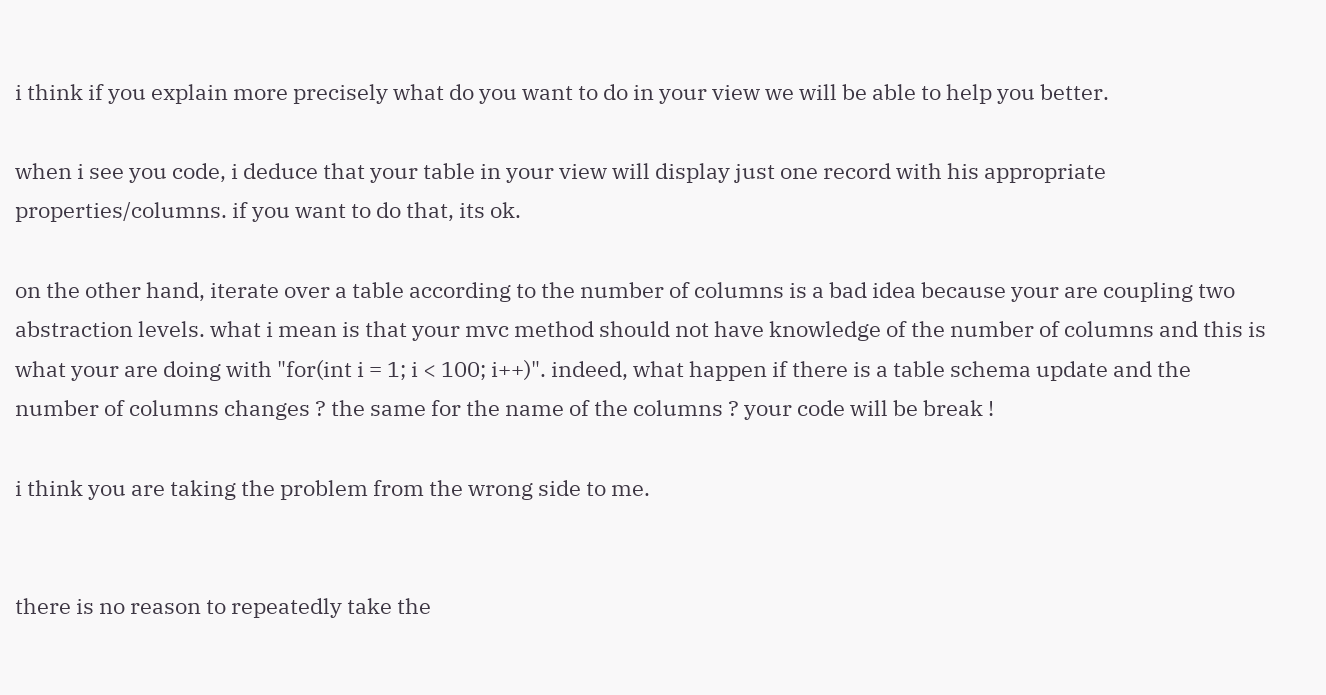i think if you explain more precisely what do you want to do in your view we will be able to help you better.

when i see you code, i deduce that your table in your view will display just one record with his appropriate properties/columns. if you want to do that, its ok.

on the other hand, iterate over a table according to the number of columns is a bad idea because your are coupling two abstraction levels. what i mean is that your mvc method should not have knowledge of the number of columns and this is what your are doing with "for(int i = 1; i < 100; i++)". indeed, what happen if there is a table schema update and the number of columns changes ? the same for the name of the columns ? your code will be break !

i think you are taking the problem from the wrong side to me.


there is no reason to repeatedly take the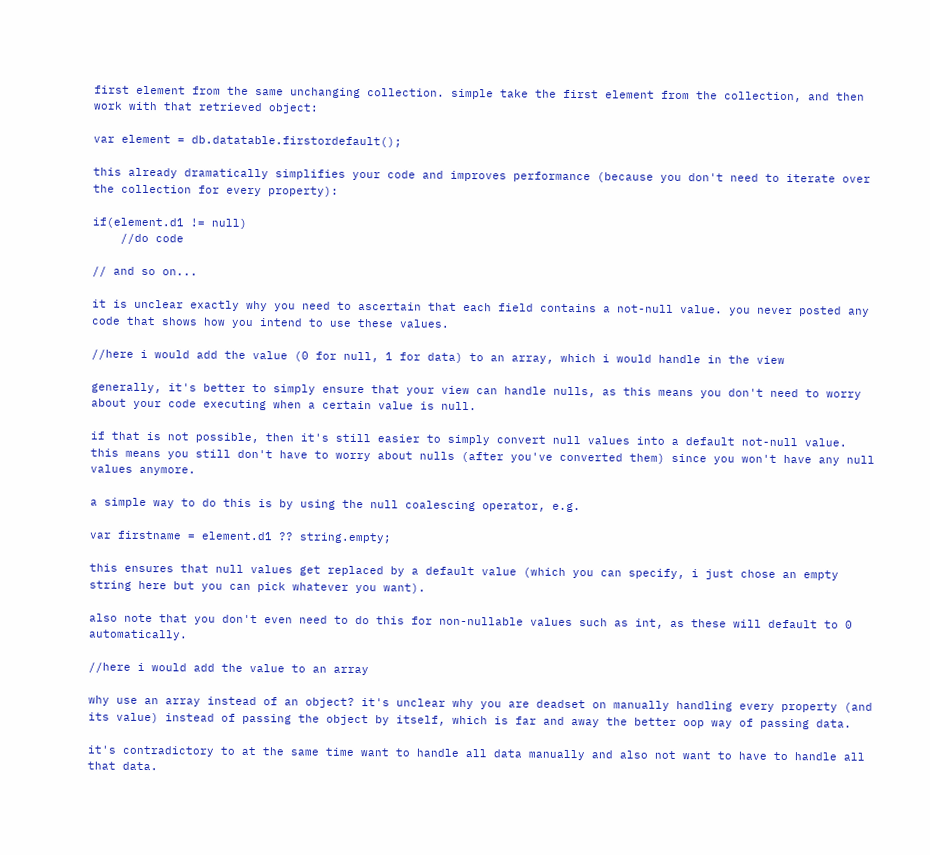first element from the same unchanging collection. simple take the first element from the collection, and then work with that retrieved object:

var element = db.datatable.firstordefault();

this already dramatically simplifies your code and improves performance (because you don't need to iterate over the collection for every property):

if(element.d1 != null)
    //do code

// and so on...

it is unclear exactly why you need to ascertain that each field contains a not-null value. you never posted any code that shows how you intend to use these values.

//here i would add the value (0 for null, 1 for data) to an array, which i would handle in the view

generally, it's better to simply ensure that your view can handle nulls, as this means you don't need to worry about your code executing when a certain value is null.

if that is not possible, then it's still easier to simply convert null values into a default not-null value. this means you still don't have to worry about nulls (after you've converted them) since you won't have any null values anymore.

a simple way to do this is by using the null coalescing operator, e.g.

var firstname = element.d1 ?? string.empty;

this ensures that null values get replaced by a default value (which you can specify, i just chose an empty string here but you can pick whatever you want).

also note that you don't even need to do this for non-nullable values such as int, as these will default to 0 automatically.

//here i would add the value to an array

why use an array instead of an object? it's unclear why you are deadset on manually handling every property (and its value) instead of passing the object by itself, which is far and away the better oop way of passing data.

it's contradictory to at the same time want to handle all data manually and also not want to have to handle all that data.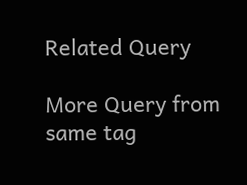Related Query

More Query from same tag